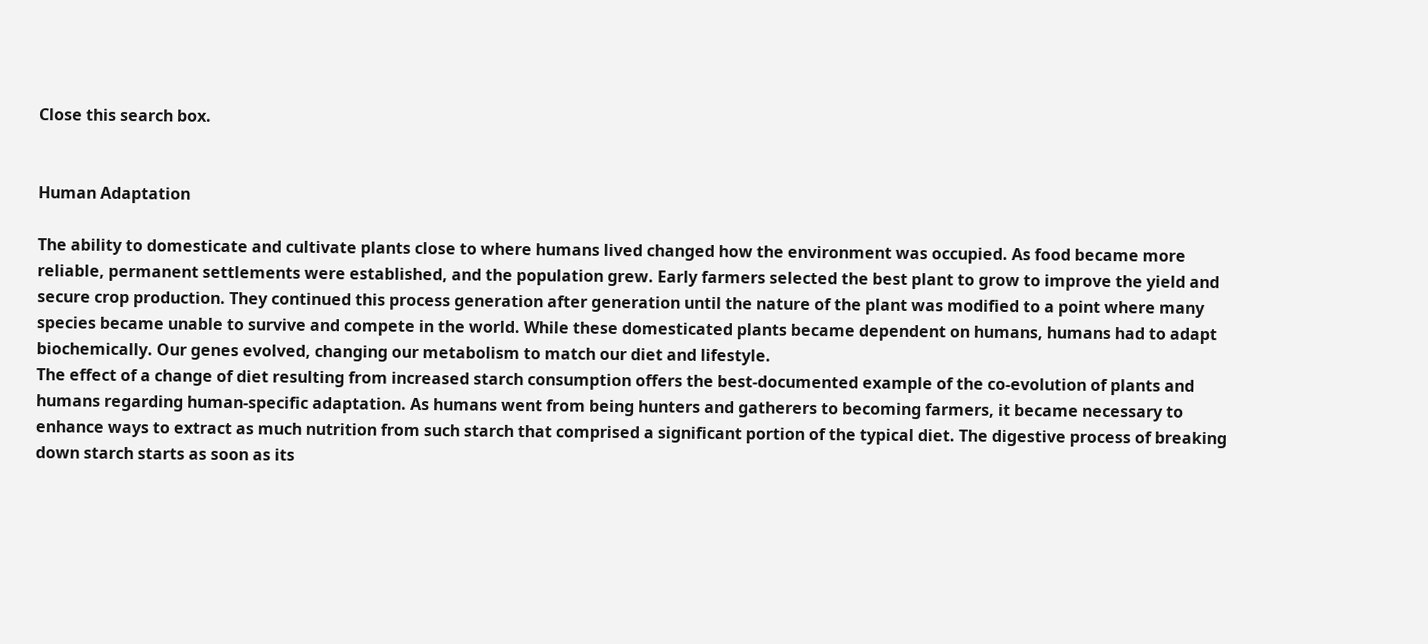Close this search box.


Human Adaptation

The ability to domesticate and cultivate plants close to where humans lived changed how the environment was occupied. As food became more reliable, permanent settlements were established, and the population grew. Early farmers selected the best plant to grow to improve the yield and secure crop production. They continued this process generation after generation until the nature of the plant was modified to a point where many species became unable to survive and compete in the world. While these domesticated plants became dependent on humans, humans had to adapt biochemically. Our genes evolved, changing our metabolism to match our diet and lifestyle.
The effect of a change of diet resulting from increased starch consumption offers the best-documented example of the co-evolution of plants and humans regarding human-specific adaptation. As humans went from being hunters and gatherers to becoming farmers, it became necessary to enhance ways to extract as much nutrition from such starch that comprised a significant portion of the typical diet. The digestive process of breaking down starch starts as soon as its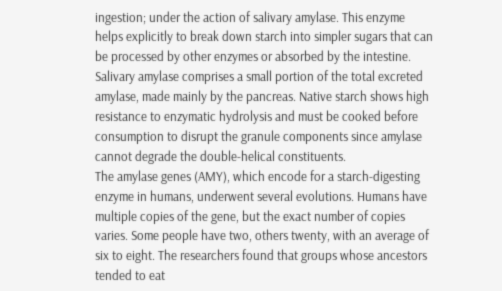ingestion; under the action of salivary amylase. This enzyme helps explicitly to break down starch into simpler sugars that can be processed by other enzymes or absorbed by the intestine. Salivary amylase comprises a small portion of the total excreted amylase, made mainly by the pancreas. Native starch shows high resistance to enzymatic hydrolysis and must be cooked before consumption to disrupt the granule components since amylase cannot degrade the double-helical constituents.
The amylase genes (AMY), which encode for a starch-digesting enzyme in humans, underwent several evolutions. Humans have multiple copies of the gene, but the exact number of copies varies. Some people have two, others twenty, with an average of six to eight. The researchers found that groups whose ancestors tended to eat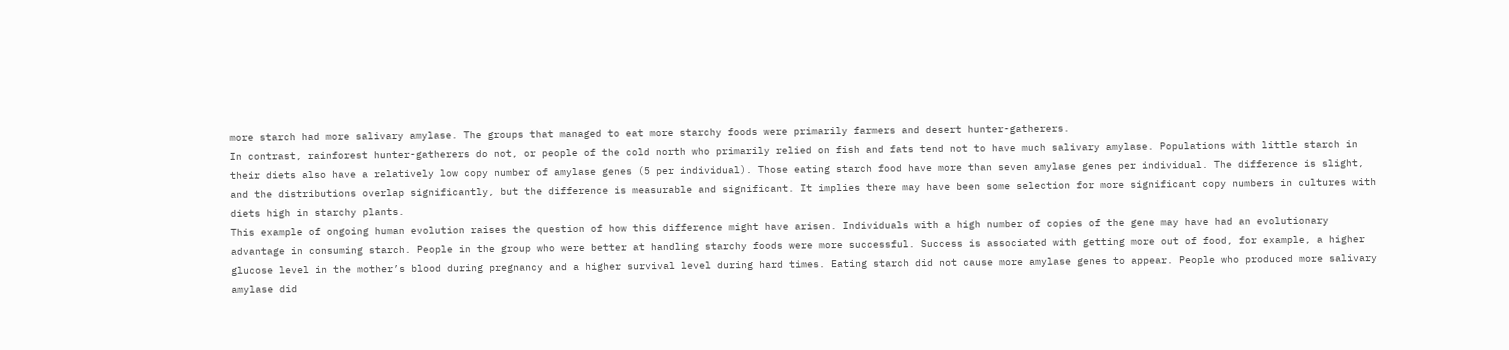more starch had more salivary amylase. The groups that managed to eat more starchy foods were primarily farmers and desert hunter-gatherers.
In contrast, rainforest hunter-gatherers do not, or people of the cold north who primarily relied on fish and fats tend not to have much salivary amylase. Populations with little starch in their diets also have a relatively low copy number of amylase genes (5 per individual). Those eating starch food have more than seven amylase genes per individual. The difference is slight, and the distributions overlap significantly, but the difference is measurable and significant. It implies there may have been some selection for more significant copy numbers in cultures with diets high in starchy plants.
This example of ongoing human evolution raises the question of how this difference might have arisen. Individuals with a high number of copies of the gene may have had an evolutionary advantage in consuming starch. People in the group who were better at handling starchy foods were more successful. Success is associated with getting more out of food, for example, a higher glucose level in the mother’s blood during pregnancy and a higher survival level during hard times. Eating starch did not cause more amylase genes to appear. People who produced more salivary amylase did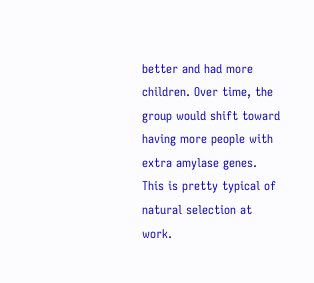better and had more children. Over time, the group would shift toward having more people with extra amylase genes. This is pretty typical of natural selection at work.